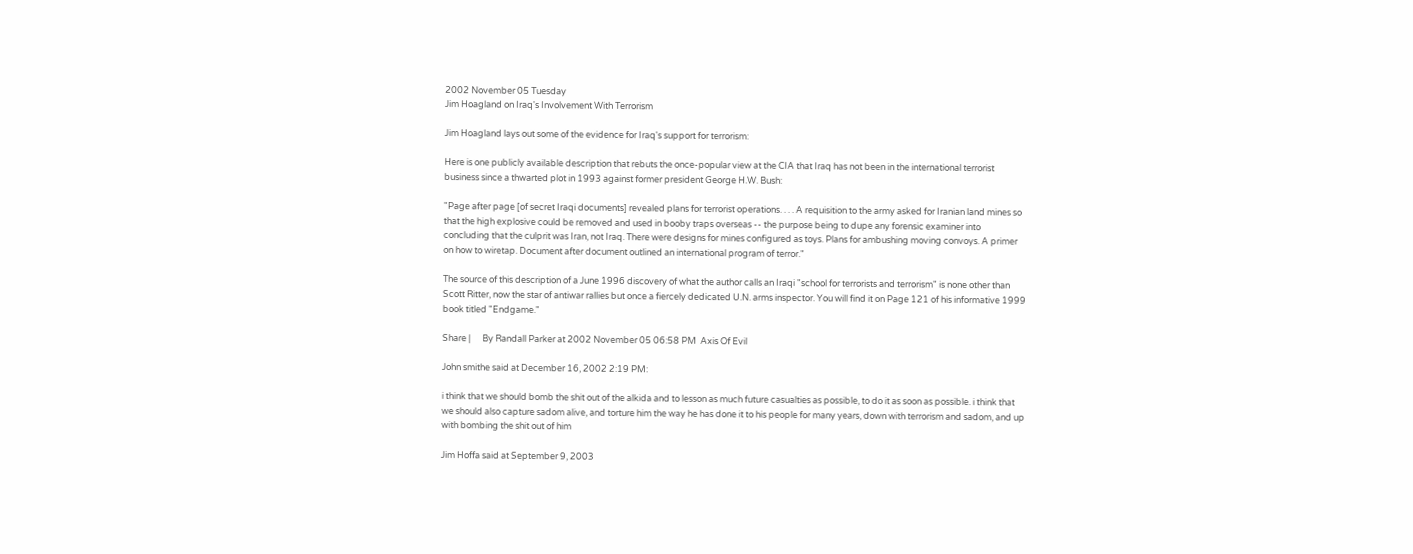2002 November 05 Tuesday
Jim Hoagland on Iraq's Involvement With Terrorism

Jim Hoagland lays out some of the evidence for Iraq's support for terrorism:

Here is one publicly available description that rebuts the once-popular view at the CIA that Iraq has not been in the international terrorist business since a thwarted plot in 1993 against former president George H.W. Bush:

"Page after page [of secret Iraqi documents] revealed plans for terrorist operations. . . . A requisition to the army asked for Iranian land mines so that the high explosive could be removed and used in booby traps overseas -- the purpose being to dupe any forensic examiner into concluding that the culprit was Iran, not Iraq. There were designs for mines configured as toys. Plans for ambushing moving convoys. A primer on how to wiretap. Document after document outlined an international program of terror."

The source of this description of a June 1996 discovery of what the author calls an Iraqi "school for terrorists and terrorism" is none other than Scott Ritter, now the star of antiwar rallies but once a fiercely dedicated U.N. arms inspector. You will find it on Page 121 of his informative 1999 book titled "Endgame."

Share |      By Randall Parker at 2002 November 05 06:58 PM  Axis Of Evil

John smithe said at December 16, 2002 2:19 PM:

i think that we should bomb the shit out of the alkida and to lesson as much future casualties as possible, to do it as soon as possible. i think that we should also capture sadom alive, and torture him the way he has done it to his people for many years, down with terrorism and sadom, and up with bombing the shit out of him

Jim Hoffa said at September 9, 2003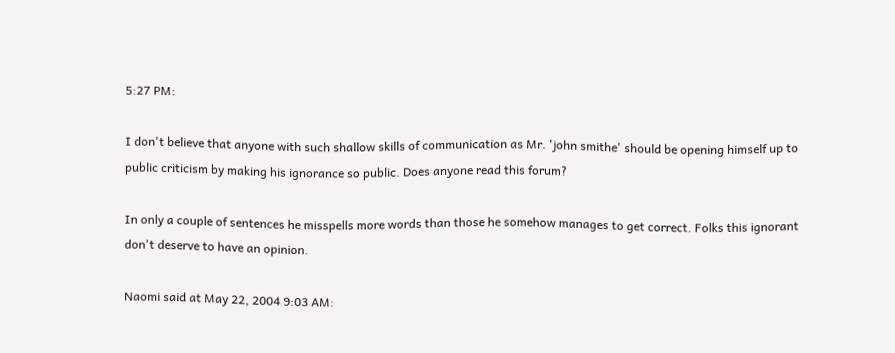5:27 PM:

I don't believe that anyone with such shallow skills of communication as Mr. 'john smithe' should be opening himself up to public criticism by making his ignorance so public. Does anyone read this forum?

In only a couple of sentences he misspells more words than those he somehow manages to get correct. Folks this ignorant don't deserve to have an opinion.

Naomi said at May 22, 2004 9:03 AM: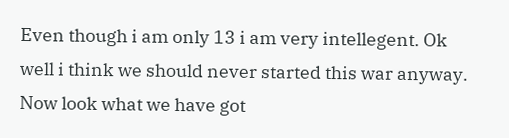Even though i am only 13 i am very intellegent. Ok well i think we should never started this war anyway. Now look what we have got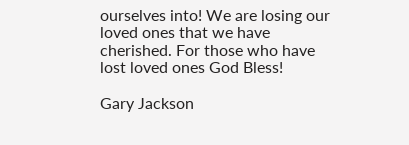ourselves into! We are losing our loved ones that we have cherished. For those who have lost loved ones God Bless!

Gary Jackson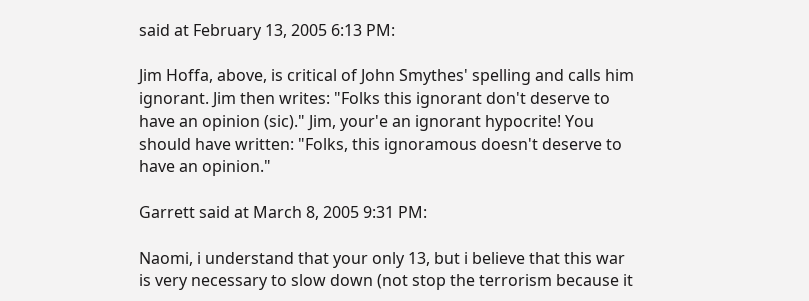said at February 13, 2005 6:13 PM:

Jim Hoffa, above, is critical of John Smythes' spelling and calls him ignorant. Jim then writes: "Folks this ignorant don't deserve to have an opinion (sic)." Jim, your'e an ignorant hypocrite! You should have written: "Folks, this ignoramous doesn't deserve to have an opinion."

Garrett said at March 8, 2005 9:31 PM:

Naomi, i understand that your only 13, but i believe that this war is very necessary to slow down (not stop the terrorism because it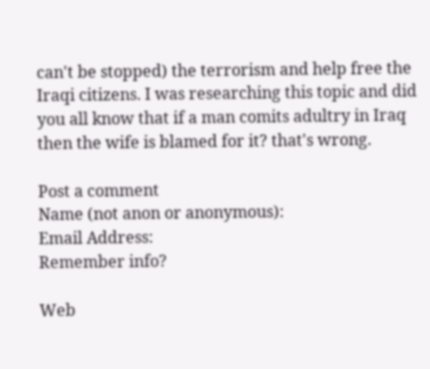can't be stopped) the terrorism and help free the Iraqi citizens. I was researching this topic and did you all know that if a man comits adultry in Iraq then the wife is blamed for it? that's wrong.

Post a comment
Name (not anon or anonymous):
Email Address:
Remember info?

Web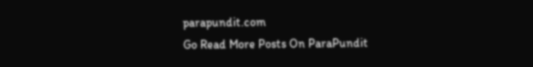parapundit.com
Go Read More Posts On ParaPundit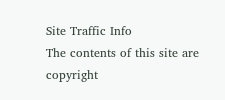Site Traffic Info
The contents of this site are copyright